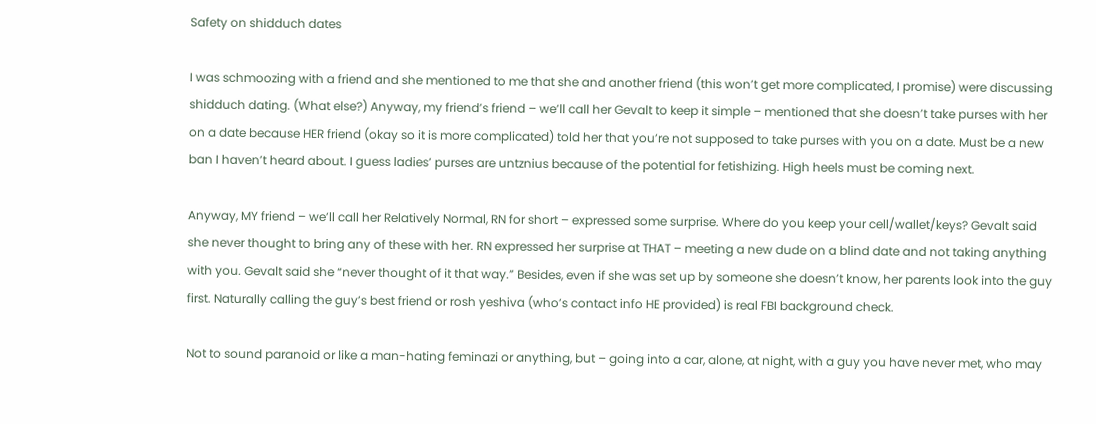Safety on shidduch dates

I was schmoozing with a friend and she mentioned to me that she and another friend (this won’t get more complicated, I promise) were discussing shidduch dating. (What else?) Anyway, my friend’s friend – we’ll call her Gevalt to keep it simple – mentioned that she doesn’t take purses with her on a date because HER friend (okay so it is more complicated) told her that you’re not supposed to take purses with you on a date. Must be a new ban I haven’t heard about. I guess ladies’ purses are untznius because of the potential for fetishizing. High heels must be coming next.

Anyway, MY friend – we’ll call her Relatively Normal, RN for short – expressed some surprise. Where do you keep your cell/wallet/keys? Gevalt said she never thought to bring any of these with her. RN expressed her surprise at THAT – meeting a new dude on a blind date and not taking anything with you. Gevalt said she “never thought of it that way.” Besides, even if she was set up by someone she doesn’t know, her parents look into the guy first. Naturally calling the guy’s best friend or rosh yeshiva (who’s contact info HE provided) is real FBI background check.

Not to sound paranoid or like a man-hating feminazi or anything, but – going into a car, alone, at night, with a guy you have never met, who may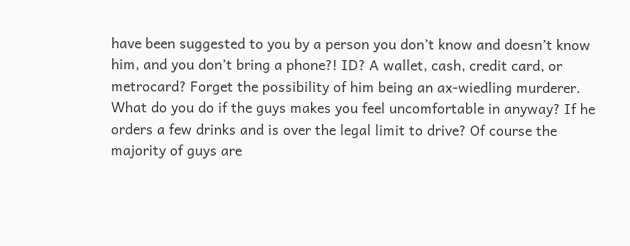have been suggested to you by a person you don’t know and doesn’t know him, and you don’t bring a phone?! ID? A wallet, cash, credit card, or metrocard? Forget the possibility of him being an ax-wiedling murderer. What do you do if the guys makes you feel uncomfortable in anyway? If he orders a few drinks and is over the legal limit to drive? Of course the majority of guys are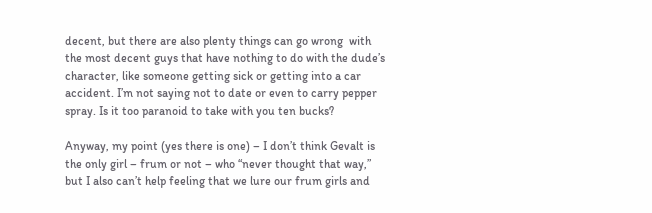decent, but there are also plenty things can go wrong  with the most decent guys that have nothing to do with the dude’s character, like someone getting sick or getting into a car accident. I’m not saying not to date or even to carry pepper spray. Is it too paranoid to take with you ten bucks?

Anyway, my point (yes there is one) – I don’t think Gevalt is the only girl – frum or not – who “never thought that way,” but I also can’t help feeling that we lure our frum girls and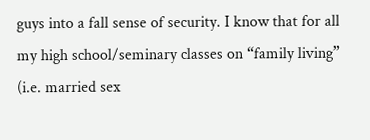guys into a fall sense of security. I know that for all my high school/seminary classes on “family living” (i.e. married sex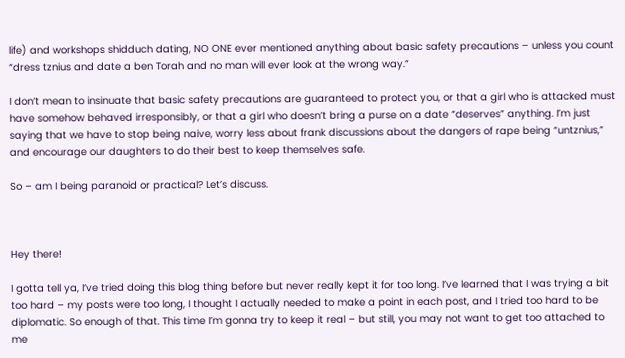life) and workshops shidduch dating, NO ONE ever mentioned anything about basic safety precautions – unless you count “dress tznius and date a ben Torah and no man will ever look at the wrong way.”

I don’t mean to insinuate that basic safety precautions are guaranteed to protect you, or that a girl who is attacked must have somehow behaved irresponsibly, or that a girl who doesn’t bring a purse on a date “deserves” anything. I’m just saying that we have to stop being naive, worry less about frank discussions about the dangers of rape being “untznius,” and encourage our daughters to do their best to keep themselves safe.

So – am I being paranoid or practical? Let’s discuss.



Hey there!

I gotta tell ya, I’ve tried doing this blog thing before but never really kept it for too long. I’ve learned that I was trying a bit too hard – my posts were too long, I thought I actually needed to make a point in each post, and I tried too hard to be diplomatic. So enough of that. This time I’m gonna try to keep it real – but still, you may not want to get too attached to me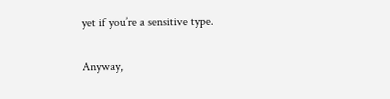yet if you’re a sensitive type.

Anyway,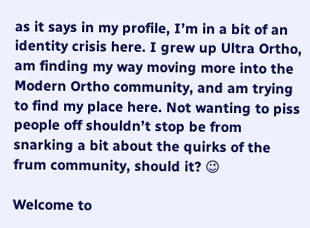as it says in my profile, I’m in a bit of an identity crisis here. I grew up Ultra Ortho, am finding my way moving more into the Modern Ortho community, and am trying to find my place here. Not wanting to piss people off shouldn’t stop be from snarking a bit about the quirks of the frum community, should it? 😉

Welcome to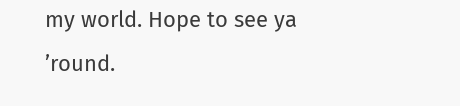my world. Hope to see ya ’round.